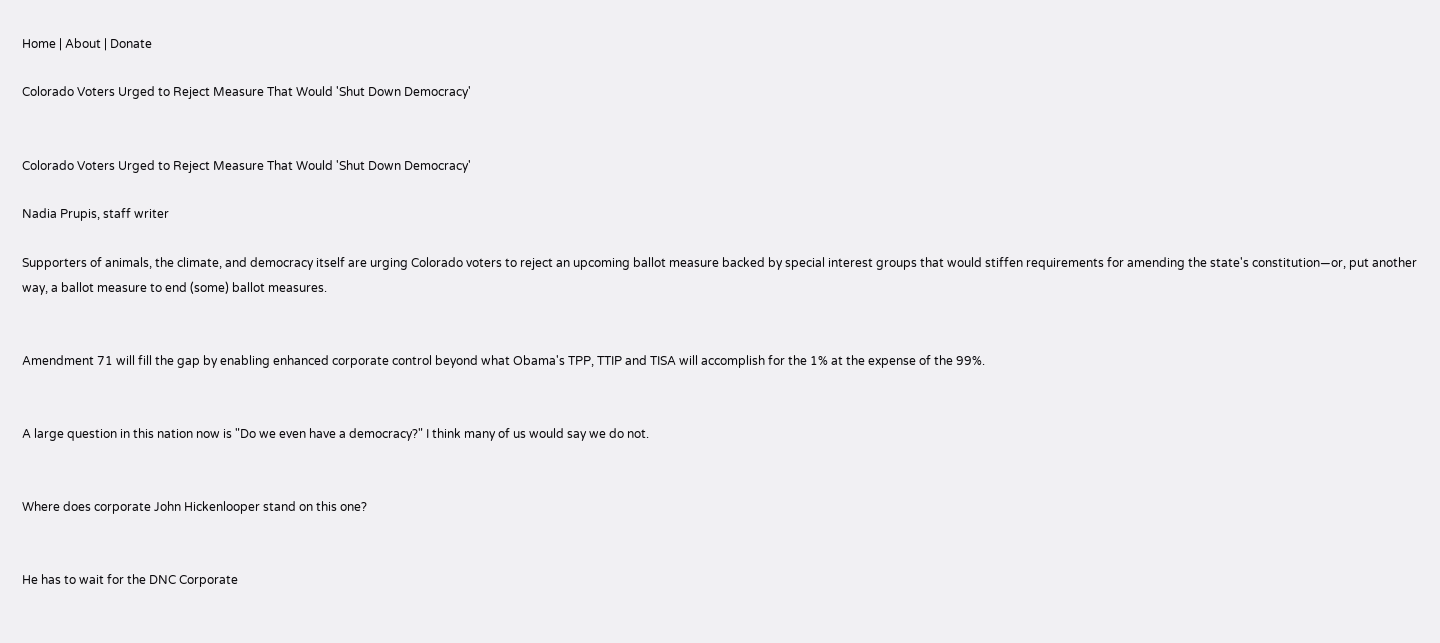Home | About | Donate

Colorado Voters Urged to Reject Measure That Would 'Shut Down Democracy'


Colorado Voters Urged to Reject Measure That Would 'Shut Down Democracy'

Nadia Prupis, staff writer

Supporters of animals, the climate, and democracy itself are urging Colorado voters to reject an upcoming ballot measure backed by special interest groups that would stiffen requirements for amending the state's constitution—or, put another way, a ballot measure to end (some) ballot measures.


Amendment 71 will fill the gap by enabling enhanced corporate control beyond what Obama's TPP, TTIP and TISA will accomplish for the 1% at the expense of the 99%.


A large question in this nation now is "Do we even have a democracy?" I think many of us would say we do not.


Where does corporate John Hickenlooper stand on this one?


He has to wait for the DNC Corporate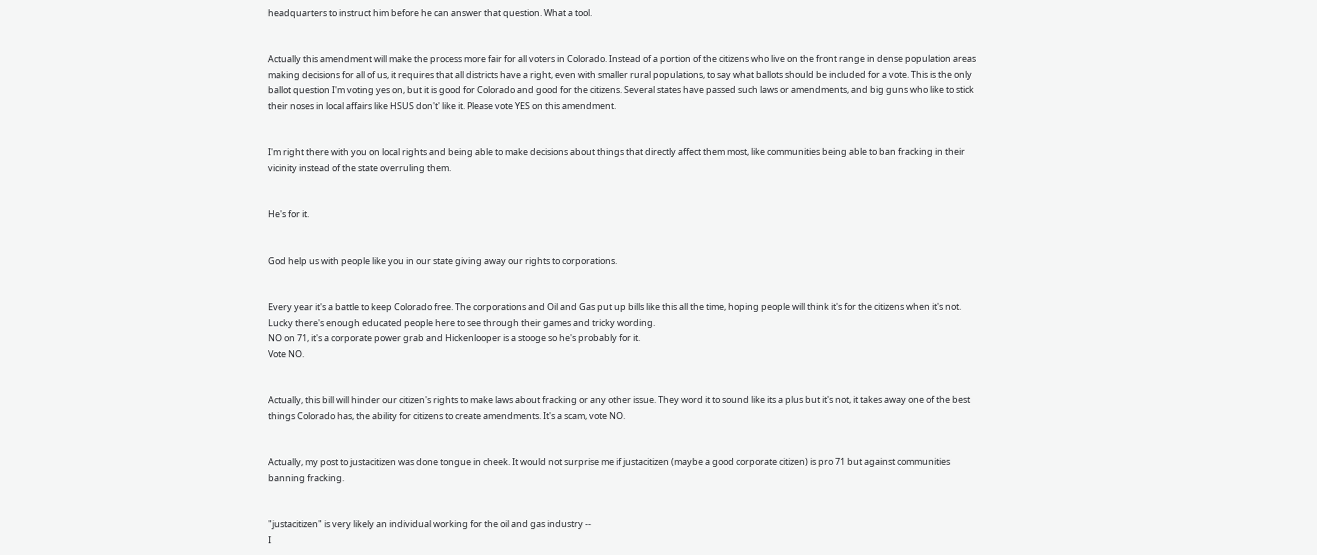headquarters to instruct him before he can answer that question. What a tool.


Actually this amendment will make the process more fair for all voters in Colorado. Instead of a portion of the citizens who live on the front range in dense population areas making decisions for all of us, it requires that all districts have a right, even with smaller rural populations, to say what ballots should be included for a vote. This is the only ballot question I'm voting yes on, but it is good for Colorado and good for the citizens. Several states have passed such laws or amendments, and big guns who like to stick their noses in local affairs like HSUS don't' like it. Please vote YES on this amendment.


I'm right there with you on local rights and being able to make decisions about things that directly affect them most, like communities being able to ban fracking in their vicinity instead of the state overruling them.


He's for it.


God help us with people like you in our state giving away our rights to corporations.


Every year it's a battle to keep Colorado free. The corporations and Oil and Gas put up bills like this all the time, hoping people will think it's for the citizens when it's not. Lucky there's enough educated people here to see through their games and tricky wording.
NO on 71, it's a corporate power grab and Hickenlooper is a stooge so he's probably for it.
Vote NO.


Actually, this bill will hinder our citizen's rights to make laws about fracking or any other issue. They word it to sound like its a plus but it's not, it takes away one of the best things Colorado has, the ability for citizens to create amendments. It's a scam, vote NO.


Actually, my post to justacitizen was done tongue in cheek. It would not surprise me if justacitizen (maybe a good corporate citizen) is pro 71 but against communities banning fracking.


"justacitizen" is very likely an individual working for the oil and gas industry --
I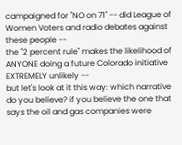campaigned for "NO on 71" -- did League of Women Voters and radio debates against these people --
the "2 percent rule" makes the likelihood of ANYONE doing a future Colorado initiative EXTREMELY unlikely --
but let's look at it this way: which narrative do you believe? if you believe the one that says the oil and gas companies were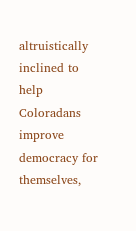altruistically inclined to help Coloradans improve democracy for themselves,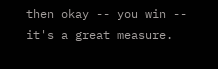then okay -- you win -- it's a great measure.